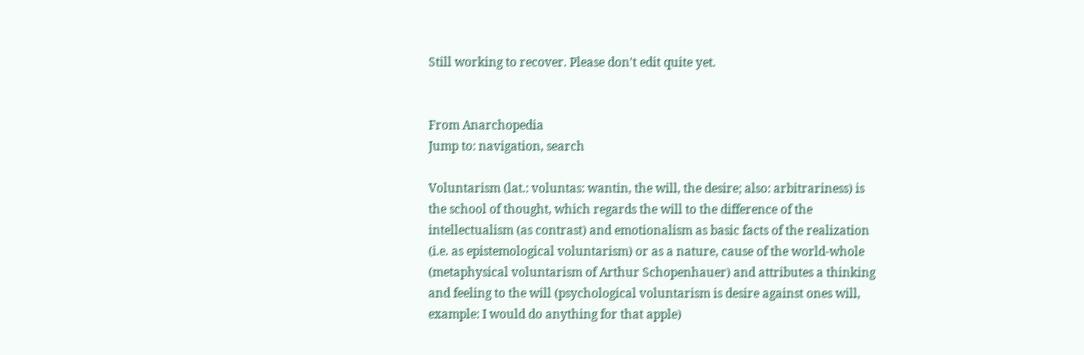Still working to recover. Please don't edit quite yet.


From Anarchopedia
Jump to: navigation, search

Voluntarism (lat.: voluntas: wantin, the will, the desire; also: arbitrariness) is the school of thought, which regards the will to the difference of the intellectualism (as contrast) and emotionalism as basic facts of the realization (i.e. as epistemological voluntarism) or as a nature, cause of the world-whole (metaphysical voluntarism of Arthur Schopenhauer) and attributes a thinking and feeling to the will (psychological voluntarism is desire against ones will, example: I would do anything for that apple)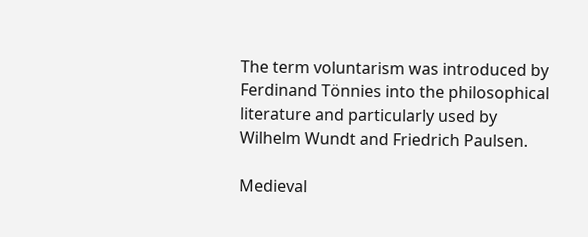The term voluntarism was introduced by Ferdinand Tönnies into the philosophical literature and particularly used by Wilhelm Wundt and Friedrich Paulsen.

Medieval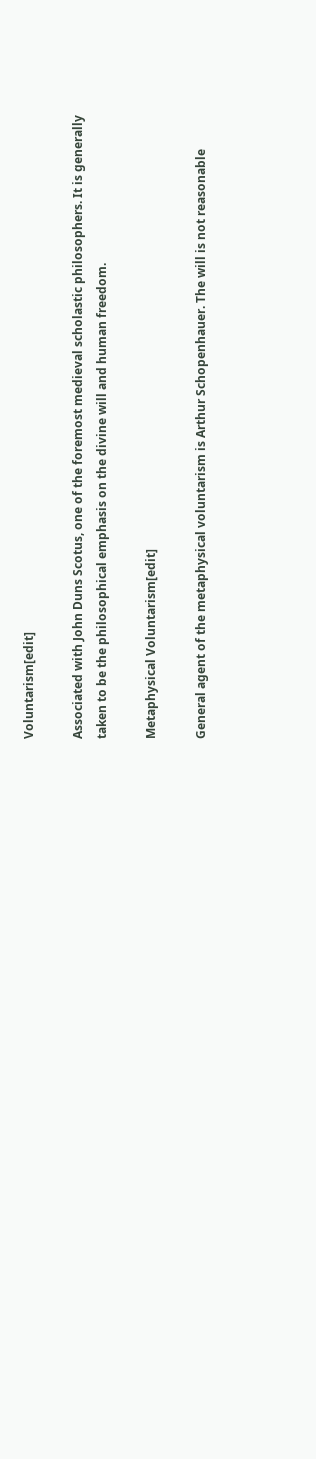Voluntarism[edit]

Associated with John Duns Scotus, one of the foremost medieval scholastic philosophers. It is generally taken to be the philosophical emphasis on the divine will and human freedom.

Metaphysical Voluntarism[edit]

General agent of the metaphysical voluntarism is Arthur Schopenhauer. The will is not reasonable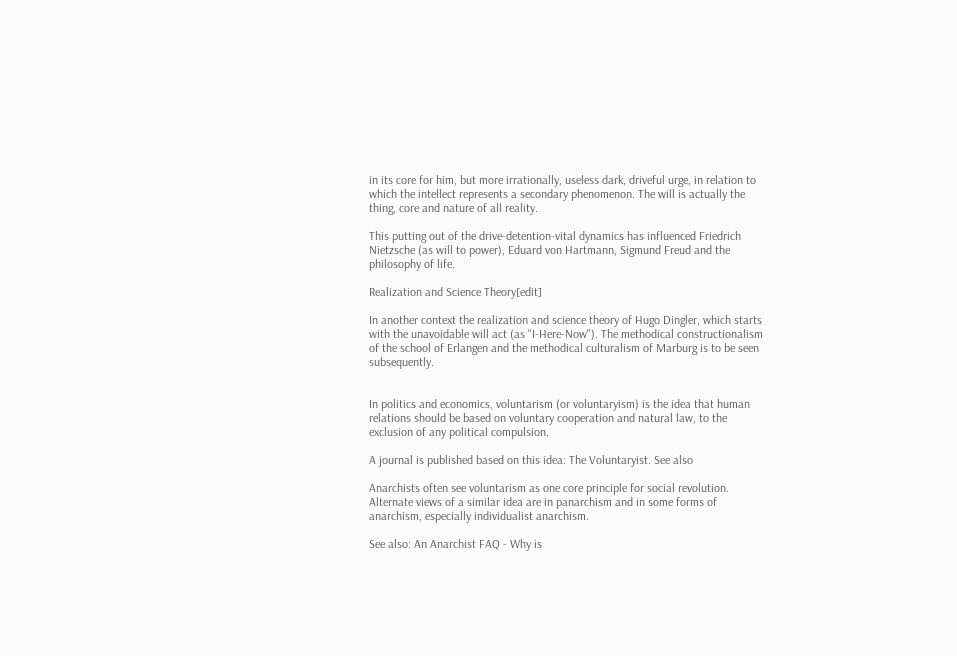in its core for him, but more irrationally, useless dark, driveful urge, in relation to which the intellect represents a secondary phenomenon. The will is actually the thing, core and nature of all reality.

This putting out of the drive-detention-vital dynamics has influenced Friedrich Nietzsche (as will to power), Eduard von Hartmann, Sigmund Freud and the philosophy of life.

Realization and Science Theory[edit]

In another context the realization and science theory of Hugo Dingler, which starts with the unavoidable will act (as "I-Here-Now"). The methodical constructionalism of the school of Erlangen and the methodical culturalism of Marburg is to be seen subsequently.


In politics and economics, voluntarism (or voluntaryism) is the idea that human relations should be based on voluntary cooperation and natural law, to the exclusion of any political compulsion.

A journal is published based on this idea: The Voluntaryist. See also

Anarchists often see voluntarism as one core principle for social revolution. Alternate views of a similar idea are in panarchism and in some forms of anarchism, especially individualist anarchism.

See also: An Anarchist FAQ - Why is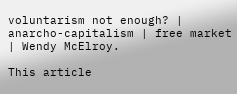voluntarism not enough? | anarcho-capitalism | free market | Wendy McElroy.

This article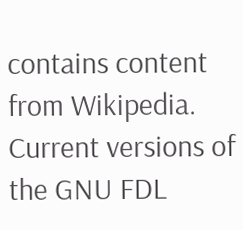contains content from Wikipedia. Current versions of the GNU FDL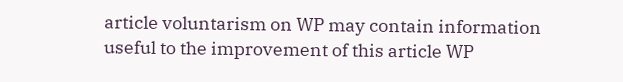article voluntarism on WP may contain information useful to the improvement of this article WP